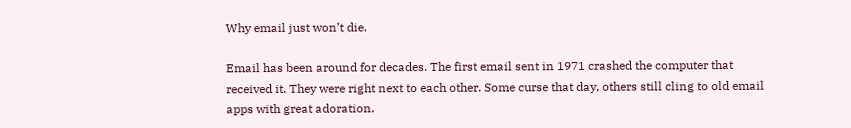Why email just won’t die.

Email has been around for decades. The first email sent in 1971 crashed the computer that received it. They were right next to each other. Some curse that day, others still cling to old email apps with great adoration.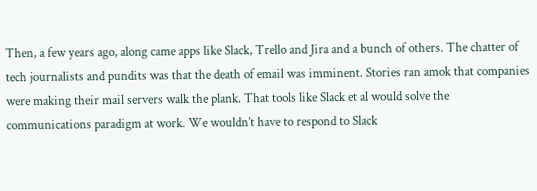Then, a few years ago, along came apps like Slack, Trello and Jira and a bunch of others. The chatter of tech journalists and pundits was that the death of email was imminent. Stories ran amok that companies were making their mail servers walk the plank. That tools like Slack et al would solve the communications paradigm at work. We wouldn’t have to respond to Slack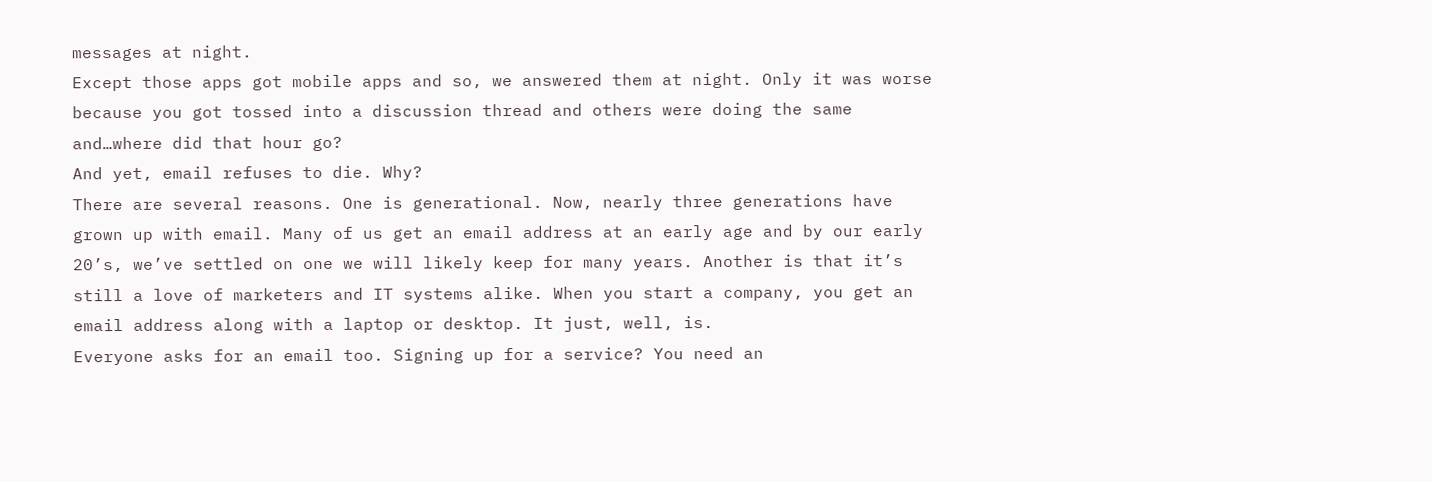messages at night.
Except those apps got mobile apps and so, we answered them at night. Only it was worse because you got tossed into a discussion thread and others were doing the same and…where did that hour go?
And yet, email refuses to die. Why?
There are several reasons. One is generational. Now, nearly three generations have grown up with email. Many of us get an email address at an early age and by our early 20’s, we’ve settled on one we will likely keep for many years. Another is that it’s still a love of marketers and IT systems alike. When you start a company, you get an email address along with a laptop or desktop. It just, well, is.
Everyone asks for an email too. Signing up for a service? You need an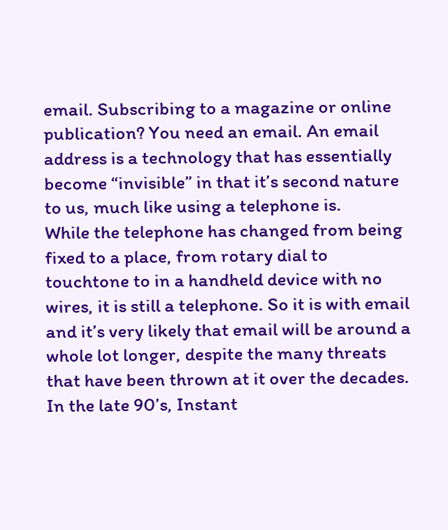email. Subscribing to a magazine or online publication? You need an email. An email address is a technology that has essentially become “invisible” in that it’s second nature to us, much like using a telephone is.
While the telephone has changed from being fixed to a place, from rotary dial to touchtone to in a handheld device with no wires, it is still a telephone. So it is with email and it’s very likely that email will be around a whole lot longer, despite the many threats that have been thrown at it over the decades. In the late 90’s, Instant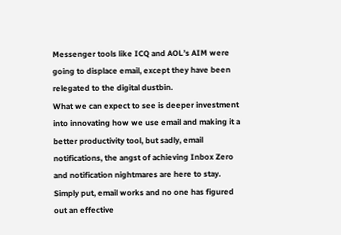Messenger tools like ICQ and AOL’s AIM were going to displace email, except they have been relegated to the digital dustbin.
What we can expect to see is deeper investment into innovating how we use email and making it a better productivity tool, but sadly, email notifications, the angst of achieving Inbox Zero and notification nightmares are here to stay. Simply put, email works and no one has figured out an effective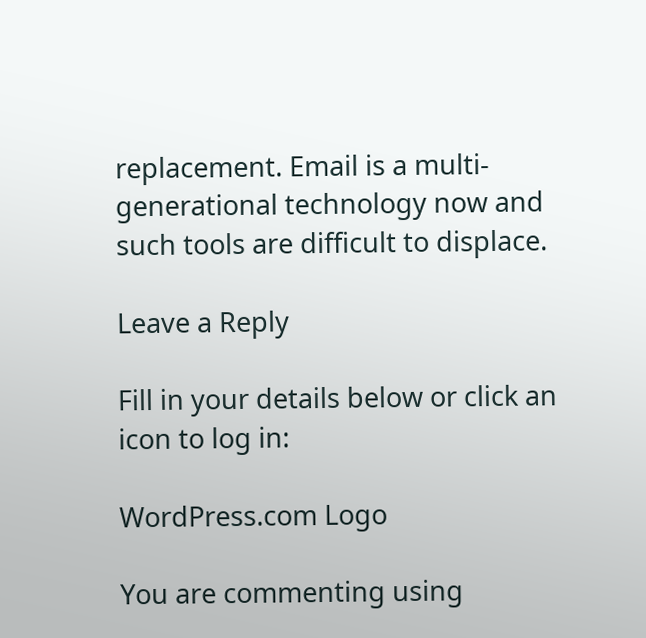replacement. Email is a multi-generational technology now and such tools are difficult to displace.

Leave a Reply

Fill in your details below or click an icon to log in:

WordPress.com Logo

You are commenting using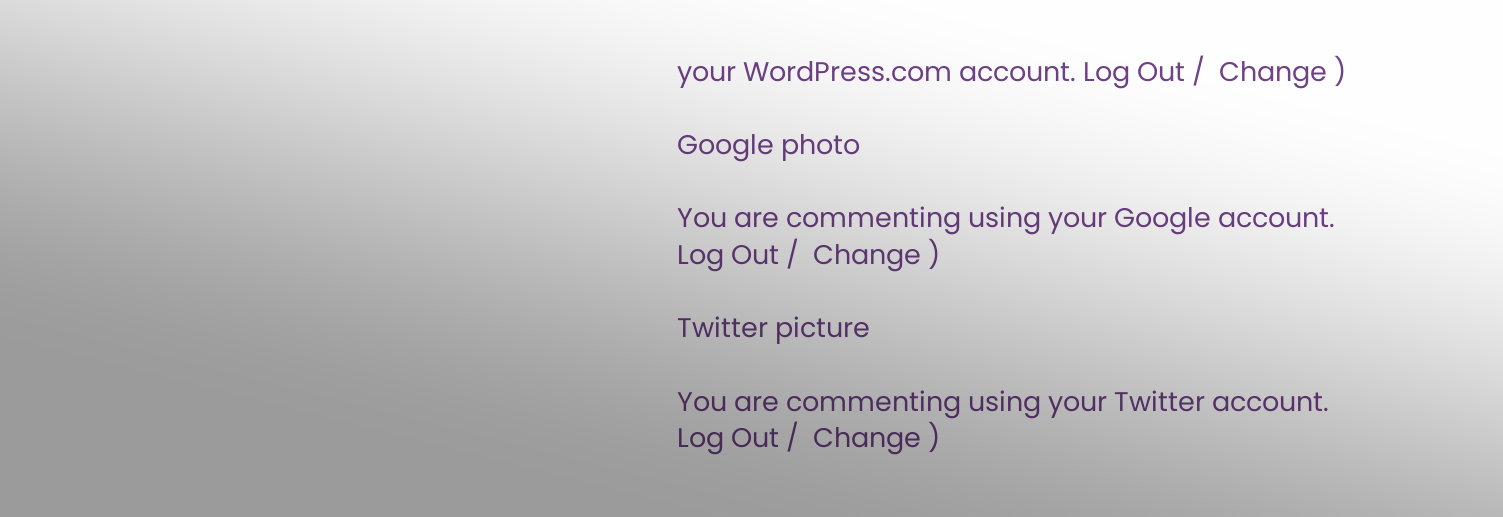your WordPress.com account. Log Out /  Change )

Google photo

You are commenting using your Google account. Log Out /  Change )

Twitter picture

You are commenting using your Twitter account. Log Out /  Change )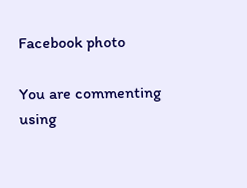Facebook photo

You are commenting using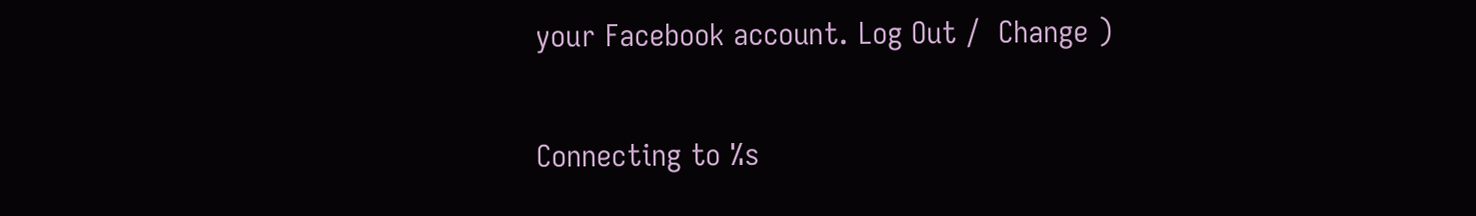your Facebook account. Log Out /  Change )

Connecting to %s